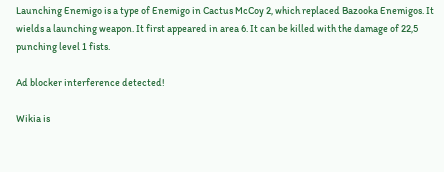Launching Enemigo is a type of Enemigo in Cactus McCoy 2, which replaced Bazooka Enemigos. It wields a launching weapon. It first appeared in area 6. It can be killed with the damage of 22,5 punching level 1 fists.

Ad blocker interference detected!

Wikia is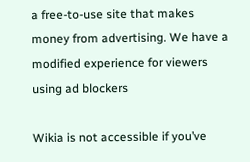a free-to-use site that makes money from advertising. We have a modified experience for viewers using ad blockers

Wikia is not accessible if you’ve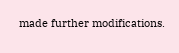made further modifications.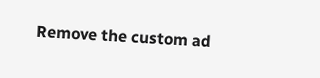Remove the custom ad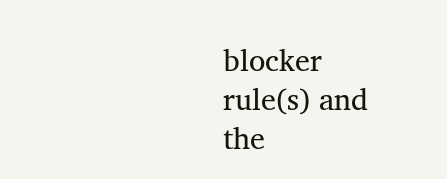blocker rule(s) and the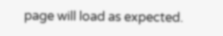page will load as expected.